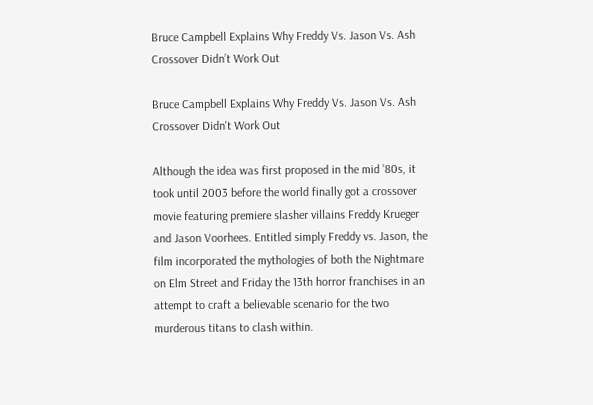Bruce Campbell Explains Why Freddy Vs. Jason Vs. Ash Crossover Didn’t Work Out

Bruce Campbell Explains Why Freddy Vs. Jason Vs. Ash Crossover Didn't Work Out

Although the idea was first proposed in the mid ’80s, it took until 2003 before the world finally got a crossover movie featuring premiere slasher villains Freddy Krueger and Jason Voorhees. Entitled simply Freddy vs. Jason, the film incorporated the mythologies of both the Nightmare on Elm Street and Friday the 13th horror franchises in an attempt to craft a believable scenario for the two murderous titans to clash within.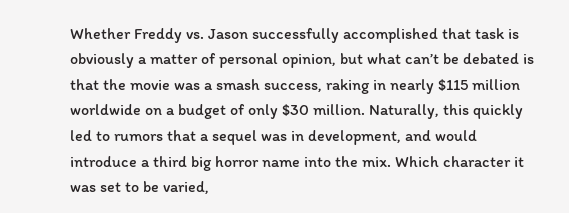Whether Freddy vs. Jason successfully accomplished that task is obviously a matter of personal opinion, but what can’t be debated is that the movie was a smash success, raking in nearly $115 million worldwide on a budget of only $30 million. Naturally, this quickly led to rumors that a sequel was in development, and would introduce a third big horror name into the mix. Which character it was set to be varied,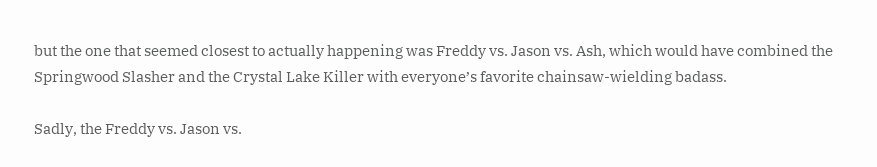but the one that seemed closest to actually happening was Freddy vs. Jason vs. Ash, which would have combined the Springwood Slasher and the Crystal Lake Killer with everyone’s favorite chainsaw-wielding badass.

Sadly, the Freddy vs. Jason vs.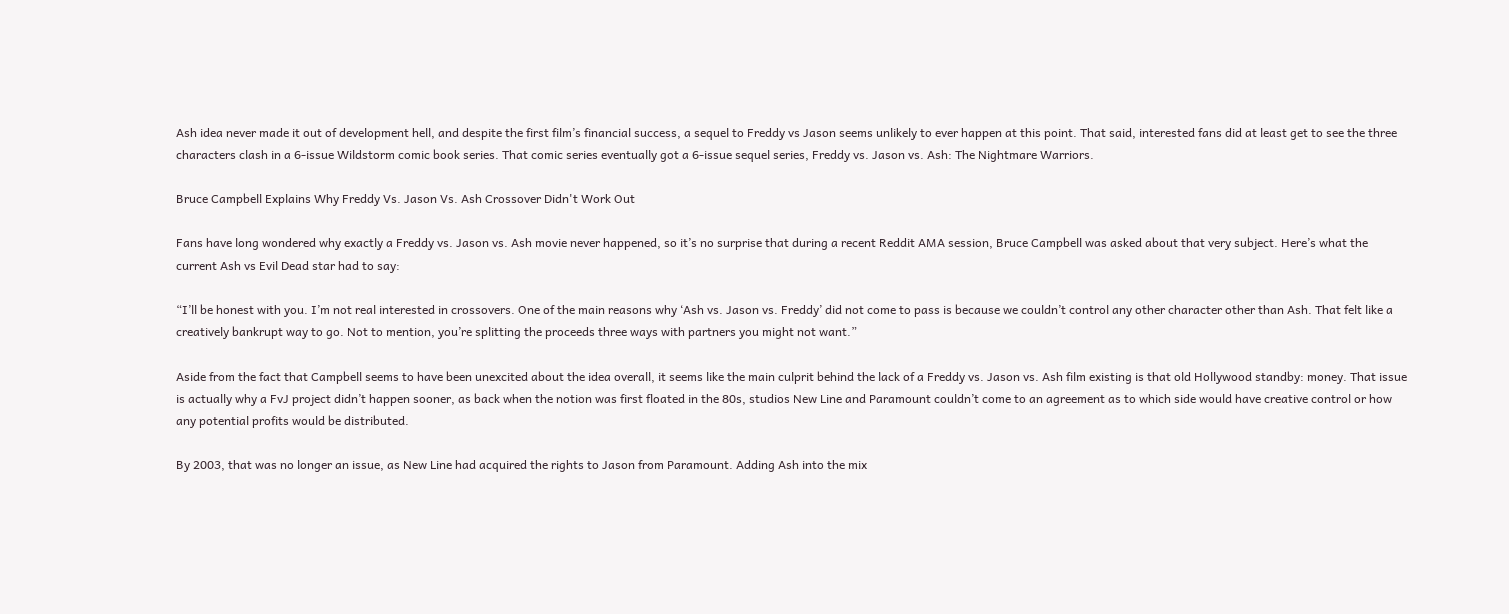Ash idea never made it out of development hell, and despite the first film’s financial success, a sequel to Freddy vs Jason seems unlikely to ever happen at this point. That said, interested fans did at least get to see the three characters clash in a 6-issue Wildstorm comic book series. That comic series eventually got a 6-issue sequel series, Freddy vs. Jason vs. Ash: The Nightmare Warriors.

Bruce Campbell Explains Why Freddy Vs. Jason Vs. Ash Crossover Didn't Work Out

Fans have long wondered why exactly a Freddy vs. Jason vs. Ash movie never happened, so it’s no surprise that during a recent Reddit AMA session, Bruce Campbell was asked about that very subject. Here’s what the current Ash vs Evil Dead star had to say:

“I’ll be honest with you. I’m not real interested in crossovers. One of the main reasons why ‘Ash vs. Jason vs. Freddy’ did not come to pass is because we couldn’t control any other character other than Ash. That felt like a creatively bankrupt way to go. Not to mention, you’re splitting the proceeds three ways with partners you might not want.”

Aside from the fact that Campbell seems to have been unexcited about the idea overall, it seems like the main culprit behind the lack of a Freddy vs. Jason vs. Ash film existing is that old Hollywood standby: money. That issue is actually why a FvJ project didn’t happen sooner, as back when the notion was first floated in the 80s, studios New Line and Paramount couldn’t come to an agreement as to which side would have creative control or how any potential profits would be distributed.

By 2003, that was no longer an issue, as New Line had acquired the rights to Jason from Paramount. Adding Ash into the mix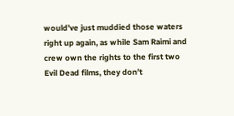would’ve just muddied those waters right up again, as while Sam Raimi and crew own the rights to the first two Evil Dead films, they don’t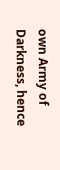own Army of Darkness, hence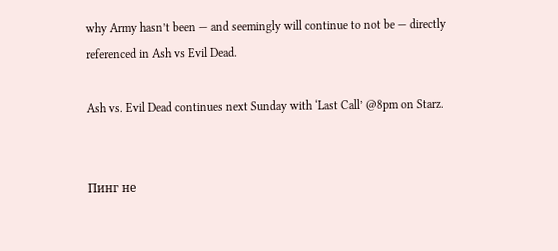why Army hasn’t been — and seemingly will continue to not be — directly referenced in Ash vs Evil Dead.

Ash vs. Evil Dead continues next Sunday with ‘Last Call’ @8pm on Starz.


Пинг не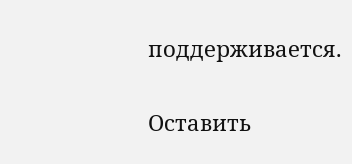поддерживается.

Оставить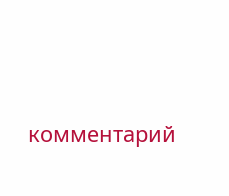комментарий